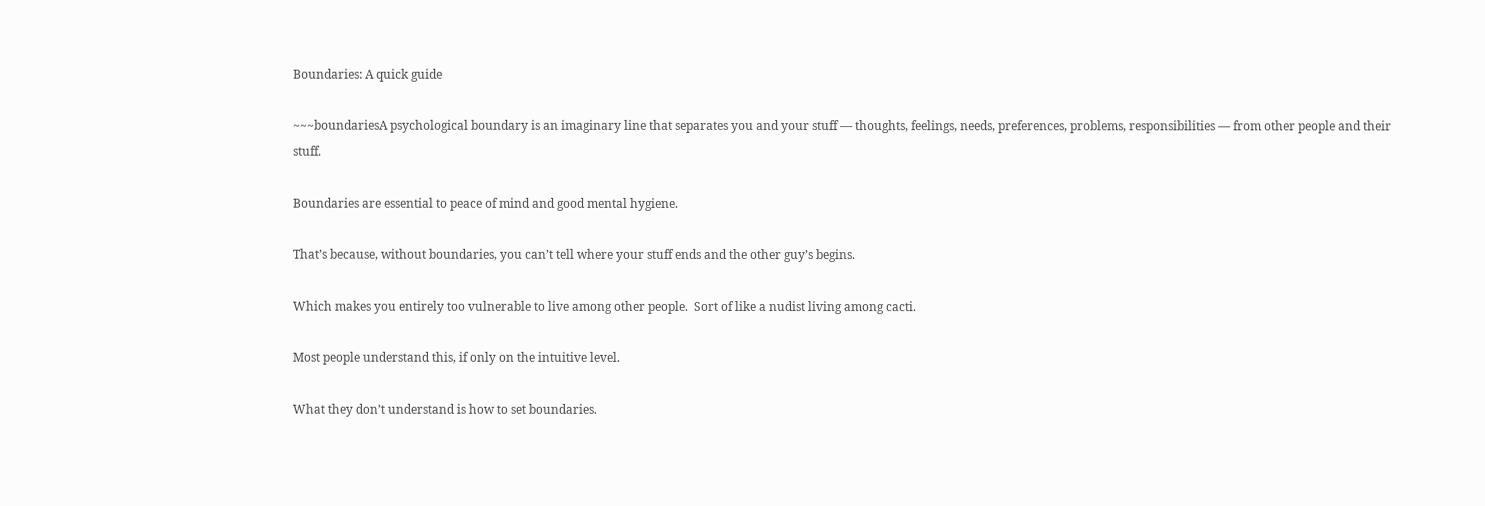Boundaries: A quick guide

~~~boundariesA psychological boundary is an imaginary line that separates you and your stuff — thoughts, feelings, needs, preferences, problems, responsibilities — from other people and their stuff.

Boundaries are essential to peace of mind and good mental hygiene.

That’s because, without boundaries, you can’t tell where your stuff ends and the other guy’s begins.

Which makes you entirely too vulnerable to live among other people.  Sort of like a nudist living among cacti.

Most people understand this, if only on the intuitive level.

What they don’t understand is how to set boundaries.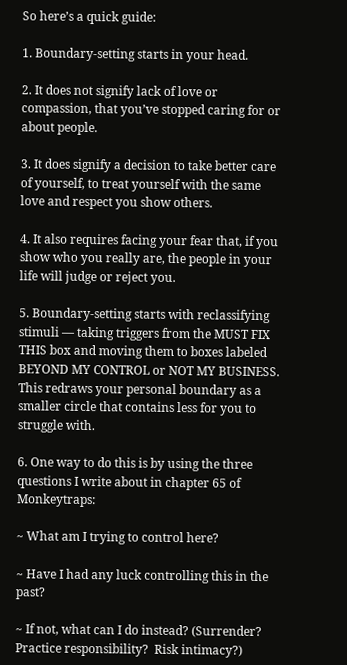So here’s a quick guide:

1. Boundary-setting starts in your head.

2. It does not signify lack of love or compassion, that you’ve stopped caring for or about people.

3. It does signify a decision to take better care of yourself, to treat yourself with the same love and respect you show others.

4. It also requires facing your fear that, if you show who you really are, the people in your life will judge or reject you.

5. Boundary-setting starts with reclassifying stimuli — taking triggers from the MUST FIX THIS box and moving them to boxes labeled BEYOND MY CONTROL or NOT MY BUSINESS.  This redraws your personal boundary as a smaller circle that contains less for you to struggle with.

6. One way to do this is by using the three questions I write about in chapter 65 of Monkeytraps:

~ What am I trying to control here?

~ Have I had any luck controlling this in the past?

~ If not, what can I do instead? (Surrender?  Practice responsibility?  Risk intimacy?)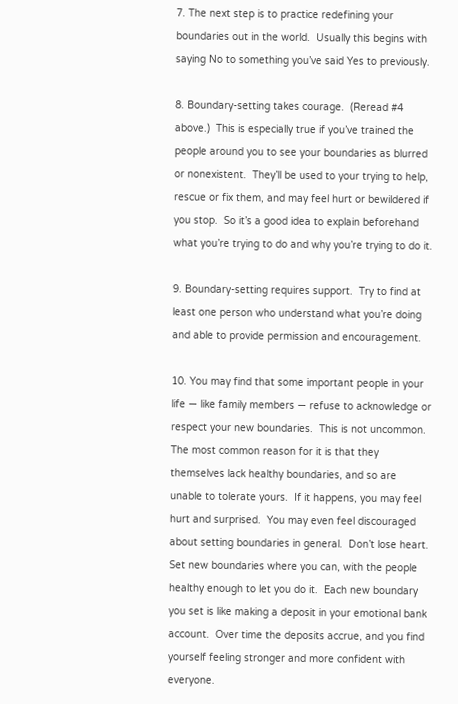7. The next step is to practice redefining your boundaries out in the world.  Usually this begins with saying No to something you’ve said Yes to previously.

8. Boundary-setting takes courage.  (Reread #4 above.)  This is especially true if you’ve trained the people around you to see your boundaries as blurred or nonexistent.  They’ll be used to your trying to help, rescue or fix them, and may feel hurt or bewildered if you stop.  So it’s a good idea to explain beforehand what you’re trying to do and why you’re trying to do it.

9. Boundary-setting requires support.  Try to find at least one person who understand what you’re doing and able to provide permission and encouragement.

10. You may find that some important people in your life — like family members — refuse to acknowledge or respect your new boundaries.  This is not uncommon.  The most common reason for it is that they themselves lack healthy boundaries, and so are unable to tolerate yours.  If it happens, you may feel hurt and surprised.  You may even feel discouraged about setting boundaries in general.  Don’t lose heart.  Set new boundaries where you can, with the people healthy enough to let you do it.  Each new boundary you set is like making a deposit in your emotional bank account.  Over time the deposits accrue, and you find yourself feeling stronger and more confident with everyone.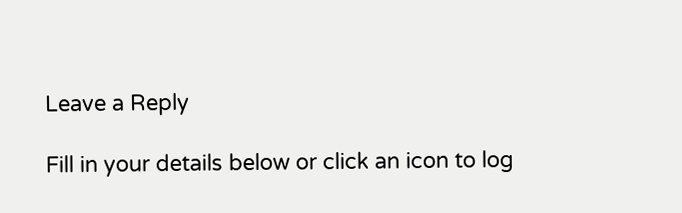Leave a Reply

Fill in your details below or click an icon to log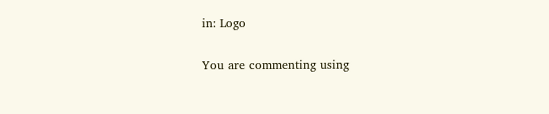in: Logo

You are commenting using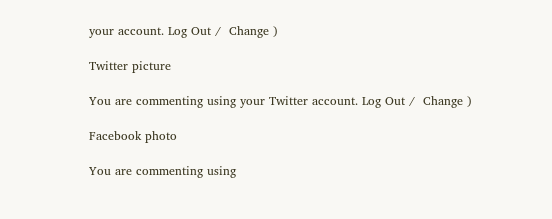your account. Log Out /  Change )

Twitter picture

You are commenting using your Twitter account. Log Out /  Change )

Facebook photo

You are commenting using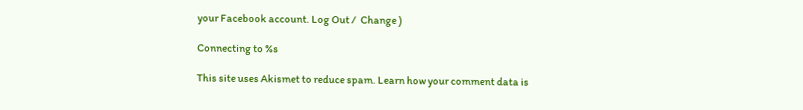your Facebook account. Log Out /  Change )

Connecting to %s

This site uses Akismet to reduce spam. Learn how your comment data is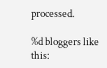processed.

%d bloggers like this: